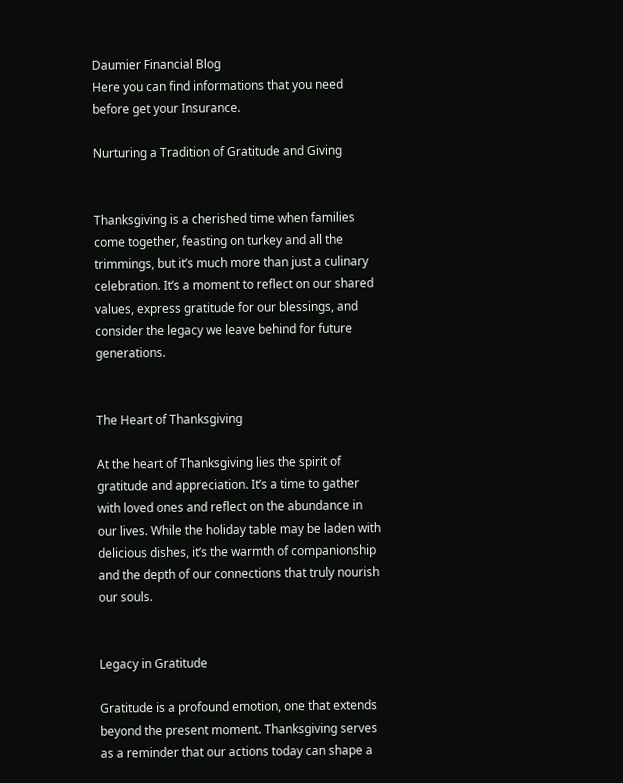Daumier Financial Blog
Here you can find informations that you need
before get your Insurance.

Nurturing a Tradition of Gratitude and Giving


Thanksgiving is a cherished time when families come together, feasting on turkey and all the trimmings, but it’s much more than just a culinary celebration. It’s a moment to reflect on our shared values, express gratitude for our blessings, and consider the legacy we leave behind for future generations.


The Heart of Thanksgiving

At the heart of Thanksgiving lies the spirit of gratitude and appreciation. It’s a time to gather with loved ones and reflect on the abundance in our lives. While the holiday table may be laden with delicious dishes, it’s the warmth of companionship and the depth of our connections that truly nourish our souls.


Legacy in Gratitude

Gratitude is a profound emotion, one that extends beyond the present moment. Thanksgiving serves as a reminder that our actions today can shape a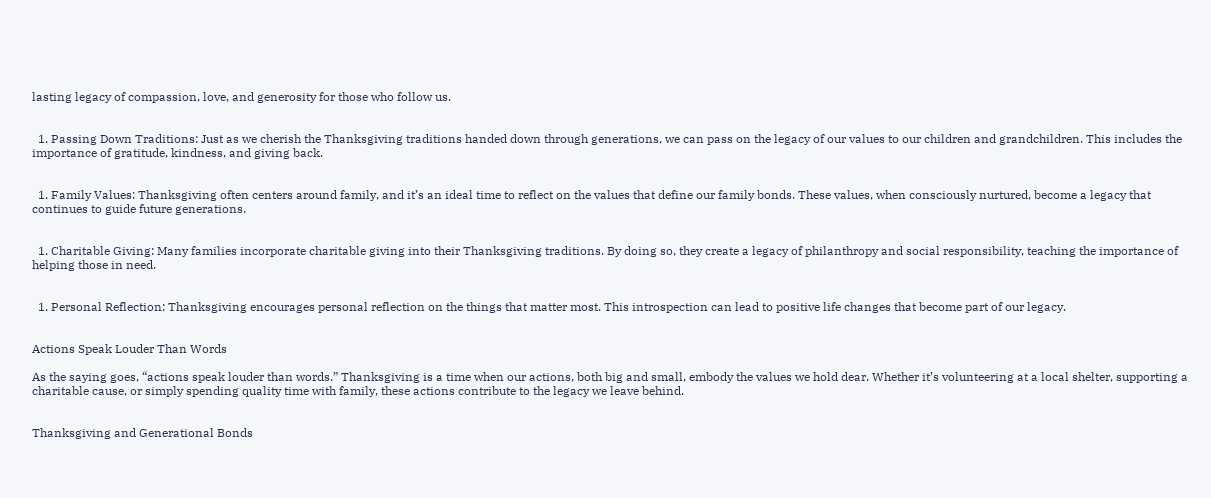lasting legacy of compassion, love, and generosity for those who follow us.


  1. Passing Down Traditions: Just as we cherish the Thanksgiving traditions handed down through generations, we can pass on the legacy of our values to our children and grandchildren. This includes the importance of gratitude, kindness, and giving back.


  1. Family Values: Thanksgiving often centers around family, and it’s an ideal time to reflect on the values that define our family bonds. These values, when consciously nurtured, become a legacy that continues to guide future generations.


  1. Charitable Giving: Many families incorporate charitable giving into their Thanksgiving traditions. By doing so, they create a legacy of philanthropy and social responsibility, teaching the importance of helping those in need.


  1. Personal Reflection: Thanksgiving encourages personal reflection on the things that matter most. This introspection can lead to positive life changes that become part of our legacy.


Actions Speak Louder Than Words

As the saying goes, “actions speak louder than words.” Thanksgiving is a time when our actions, both big and small, embody the values we hold dear. Whether it’s volunteering at a local shelter, supporting a charitable cause, or simply spending quality time with family, these actions contribute to the legacy we leave behind.


Thanksgiving and Generational Bonds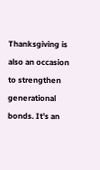Thanksgiving is also an occasion to strengthen generational bonds. It’s an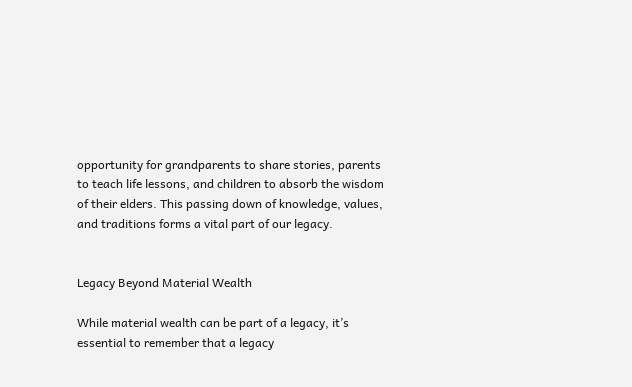opportunity for grandparents to share stories, parents to teach life lessons, and children to absorb the wisdom of their elders. This passing down of knowledge, values, and traditions forms a vital part of our legacy.


Legacy Beyond Material Wealth

While material wealth can be part of a legacy, it’s essential to remember that a legacy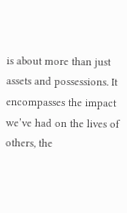is about more than just assets and possessions. It encompasses the impact we’ve had on the lives of others, the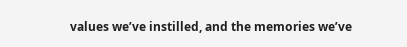values we’ve instilled, and the memories we’ve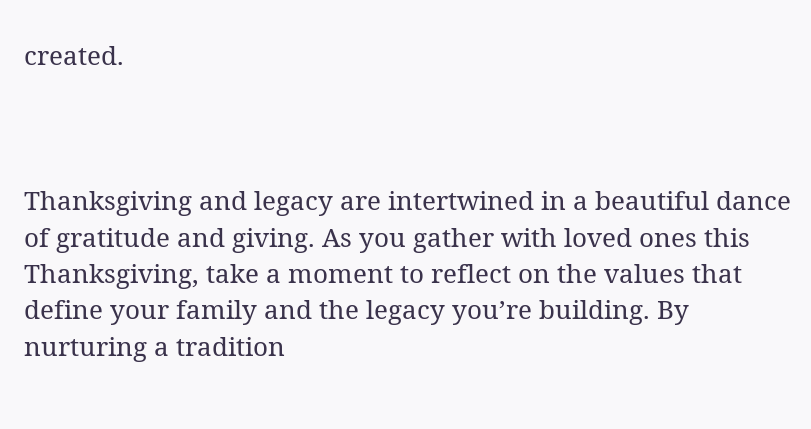created.



Thanksgiving and legacy are intertwined in a beautiful dance of gratitude and giving. As you gather with loved ones this Thanksgiving, take a moment to reflect on the values that define your family and the legacy you’re building. By nurturing a tradition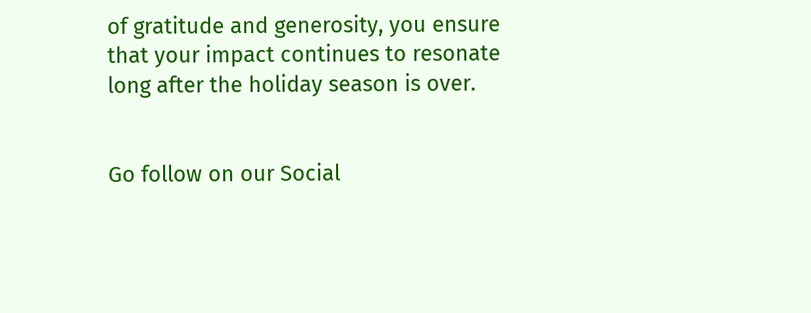of gratitude and generosity, you ensure that your impact continues to resonate long after the holiday season is over.


Go follow on our Social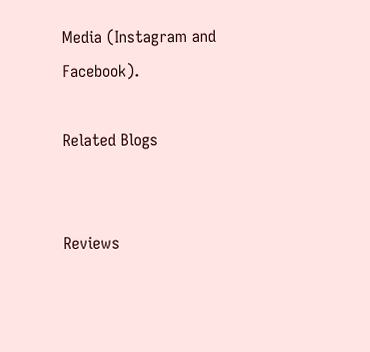Media (Instagram and Facebook).

Related Blogs


Reviews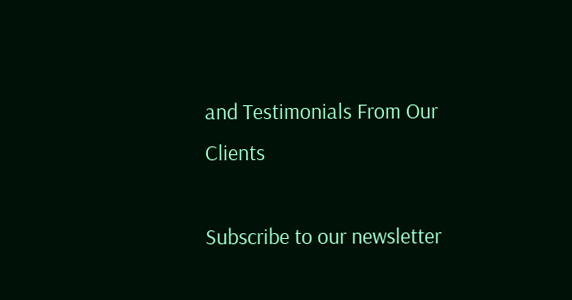and Testimonials From Our Clients

Subscribe to our newsletter